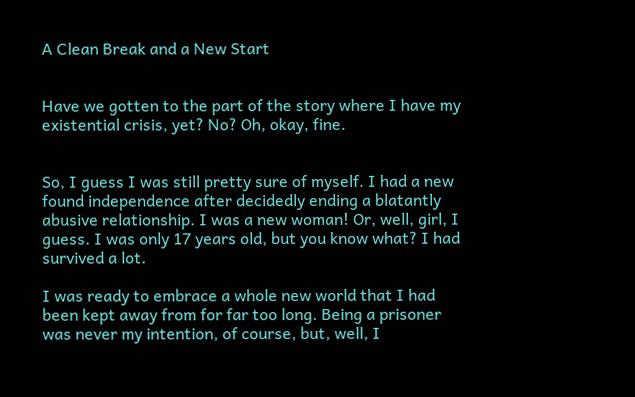A Clean Break and a New Start


Have we gotten to the part of the story where I have my existential crisis, yet? No? Oh, okay, fine.


So, I guess I was still pretty sure of myself. I had a new found independence after decidedly ending a blatantly abusive relationship. I was a new woman! Or, well, girl, I guess. I was only 17 years old, but you know what? I had survived a lot.

I was ready to embrace a whole new world that I had been kept away from for far too long. Being a prisoner was never my intention, of course, but, well, I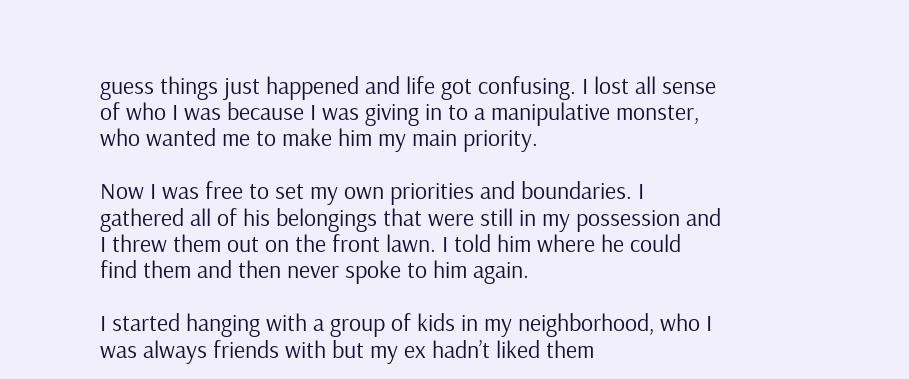guess things just happened and life got confusing. I lost all sense of who I was because I was giving in to a manipulative monster, who wanted me to make him my main priority.

Now I was free to set my own priorities and boundaries. I gathered all of his belongings that were still in my possession and I threw them out on the front lawn. I told him where he could find them and then never spoke to him again.

I started hanging with a group of kids in my neighborhood, who I was always friends with but my ex hadn’t liked them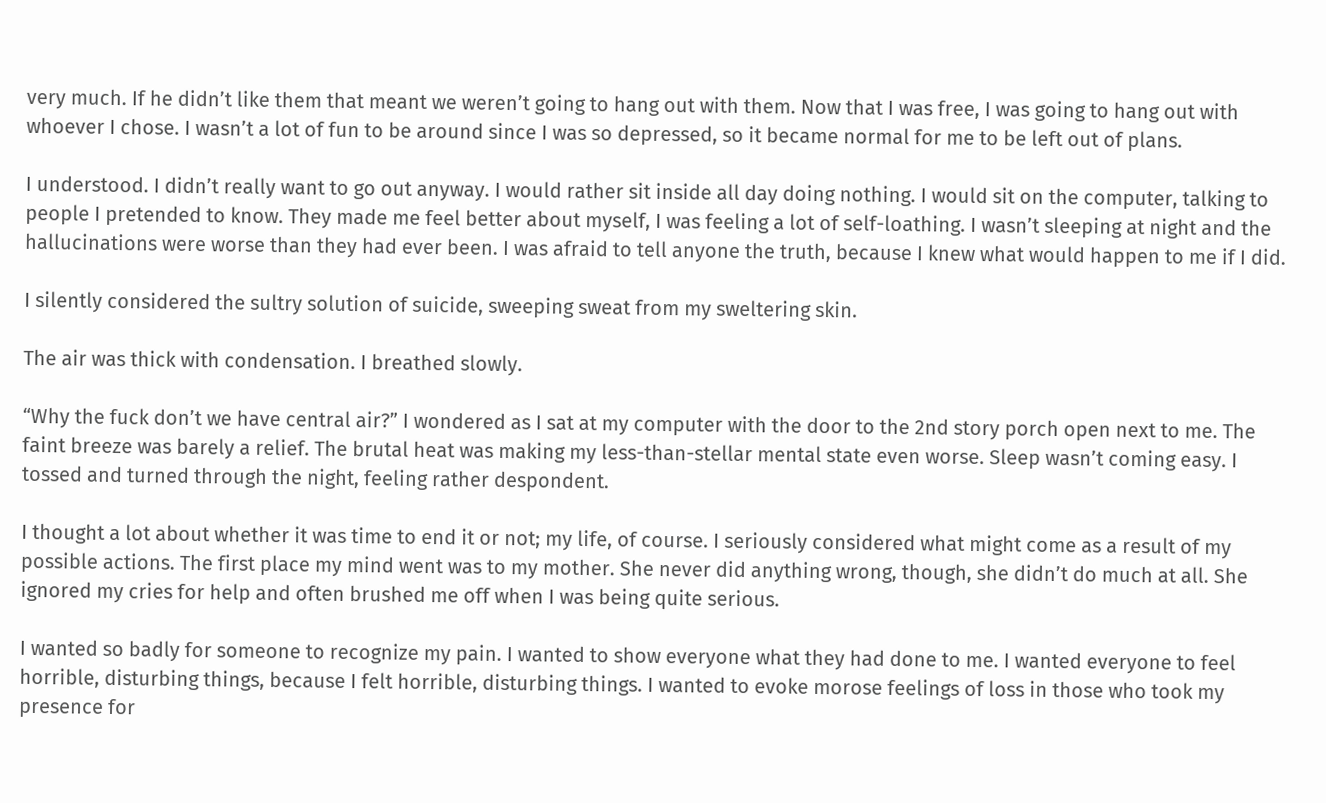very much. If he didn’t like them that meant we weren’t going to hang out with them. Now that I was free, I was going to hang out with whoever I chose. I wasn’t a lot of fun to be around since I was so depressed, so it became normal for me to be left out of plans.

I understood. I didn’t really want to go out anyway. I would rather sit inside all day doing nothing. I would sit on the computer, talking to people I pretended to know. They made me feel better about myself, I was feeling a lot of self-loathing. I wasn’t sleeping at night and the hallucinations were worse than they had ever been. I was afraid to tell anyone the truth, because I knew what would happen to me if I did.

I silently considered the sultry solution of suicide, sweeping sweat from my sweltering skin.

The air was thick with condensation. I breathed slowly.

“Why the fuck don’t we have central air?” I wondered as I sat at my computer with the door to the 2nd story porch open next to me. The faint breeze was barely a relief. The brutal heat was making my less-than-stellar mental state even worse. Sleep wasn’t coming easy. I tossed and turned through the night, feeling rather despondent.

I thought a lot about whether it was time to end it or not; my life, of course. I seriously considered what might come as a result of my possible actions. The first place my mind went was to my mother. She never did anything wrong, though, she didn’t do much at all. She ignored my cries for help and often brushed me off when I was being quite serious.

I wanted so badly for someone to recognize my pain. I wanted to show everyone what they had done to me. I wanted everyone to feel horrible, disturbing things, because I felt horrible, disturbing things. I wanted to evoke morose feelings of loss in those who took my presence for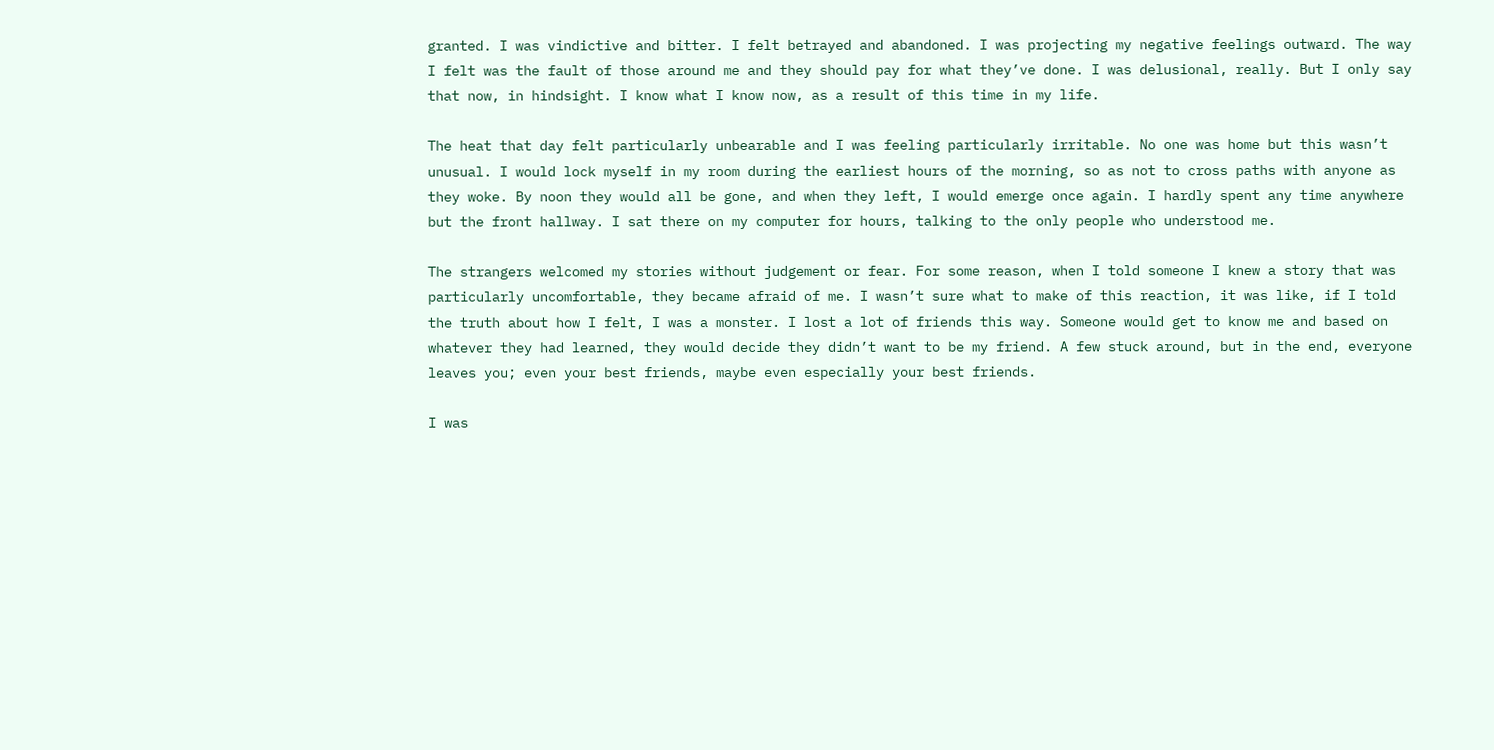granted. I was vindictive and bitter. I felt betrayed and abandoned. I was projecting my negative feelings outward. The way I felt was the fault of those around me and they should pay for what they’ve done. I was delusional, really. But I only say that now, in hindsight. I know what I know now, as a result of this time in my life.

The heat that day felt particularly unbearable and I was feeling particularly irritable. No one was home but this wasn’t unusual. I would lock myself in my room during the earliest hours of the morning, so as not to cross paths with anyone as they woke. By noon they would all be gone, and when they left, I would emerge once again. I hardly spent any time anywhere but the front hallway. I sat there on my computer for hours, talking to the only people who understood me.

The strangers welcomed my stories without judgement or fear. For some reason, when I told someone I knew a story that was particularly uncomfortable, they became afraid of me. I wasn’t sure what to make of this reaction, it was like, if I told the truth about how I felt, I was a monster. I lost a lot of friends this way. Someone would get to know me and based on whatever they had learned, they would decide they didn’t want to be my friend. A few stuck around, but in the end, everyone leaves you; even your best friends, maybe even especially your best friends.

I was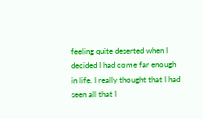feeling quite deserted when I decided I had come far enough in life. I really thought that I had seen all that I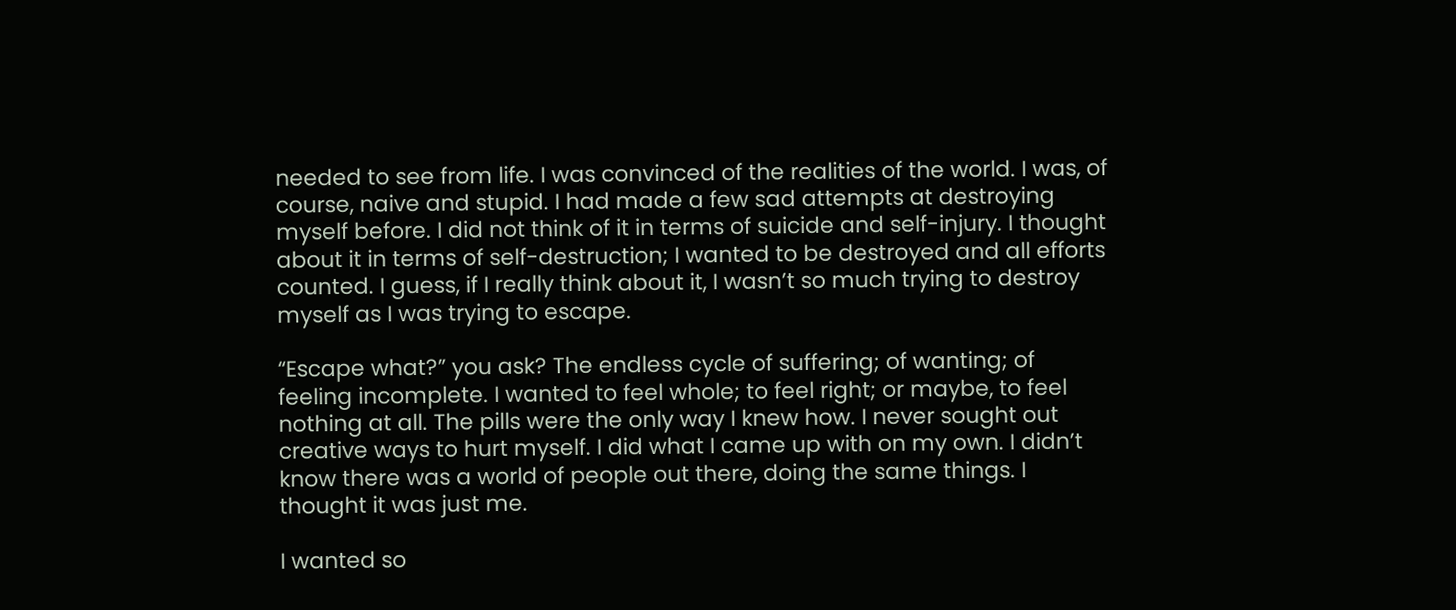needed to see from life. I was convinced of the realities of the world. I was, of course, naive and stupid. I had made a few sad attempts at destroying myself before. I did not think of it in terms of suicide and self-injury. I thought about it in terms of self-destruction; I wanted to be destroyed and all efforts counted. I guess, if I really think about it, I wasn’t so much trying to destroy myself as I was trying to escape.

“Escape what?” you ask? The endless cycle of suffering; of wanting; of feeling incomplete. I wanted to feel whole; to feel right; or maybe, to feel nothing at all. The pills were the only way I knew how. I never sought out creative ways to hurt myself. I did what I came up with on my own. I didn’t know there was a world of people out there, doing the same things. I thought it was just me.

I wanted so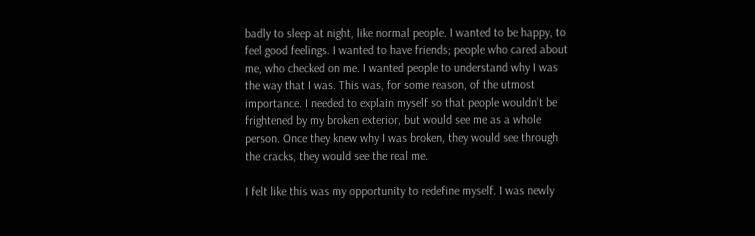badly to sleep at night, like normal people. I wanted to be happy, to feel good feelings. I wanted to have friends; people who cared about me, who checked on me. I wanted people to understand why I was the way that I was. This was, for some reason, of the utmost importance. I needed to explain myself so that people wouldn’t be frightened by my broken exterior, but would see me as a whole person. Once they knew why I was broken, they would see through the cracks, they would see the real me.

I felt like this was my opportunity to redefine myself. I was newly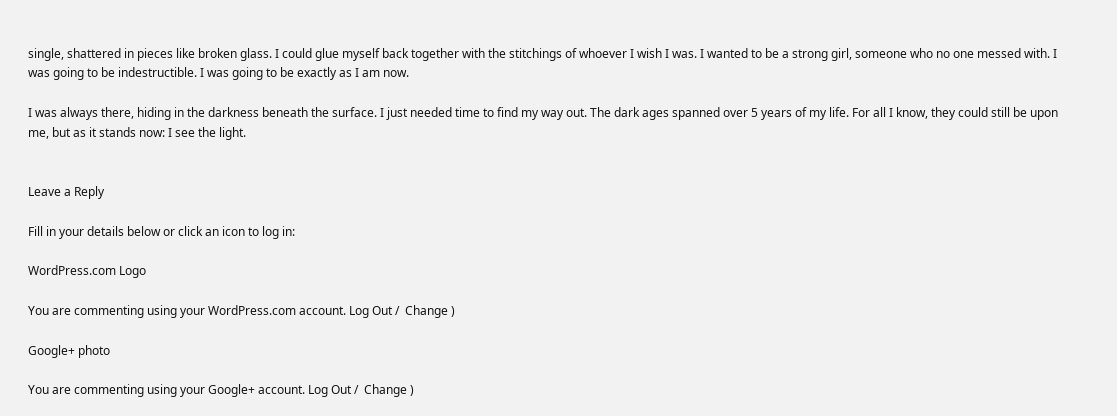single, shattered in pieces like broken glass. I could glue myself back together with the stitchings of whoever I wish I was. I wanted to be a strong girl, someone who no one messed with. I was going to be indestructible. I was going to be exactly as I am now.

I was always there, hiding in the darkness beneath the surface. I just needed time to find my way out. The dark ages spanned over 5 years of my life. For all I know, they could still be upon me, but as it stands now: I see the light.


Leave a Reply

Fill in your details below or click an icon to log in:

WordPress.com Logo

You are commenting using your WordPress.com account. Log Out /  Change )

Google+ photo

You are commenting using your Google+ account. Log Out /  Change )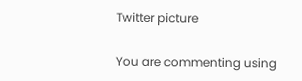Twitter picture

You are commenting using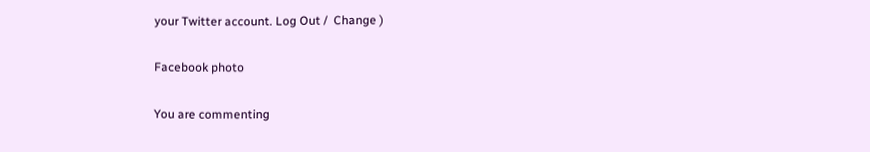your Twitter account. Log Out /  Change )

Facebook photo

You are commenting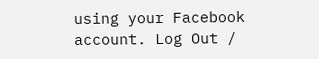using your Facebook account. Log Out /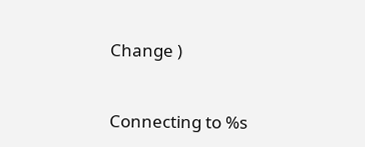Change )


Connecting to %s